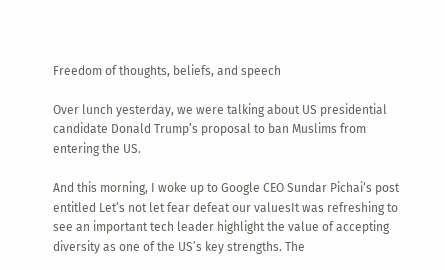Freedom of thoughts, beliefs, and speech

Over lunch yesterday, we were talking about US presidential candidate Donald Trump’s proposal to ban Muslims from entering the US.

And this morning, I woke up to Google CEO Sundar Pichai‘s post entitled Let’s not let fear defeat our valuesIt was refreshing to see an important tech leader highlight the value of accepting diversity as one of the US’s key strengths. The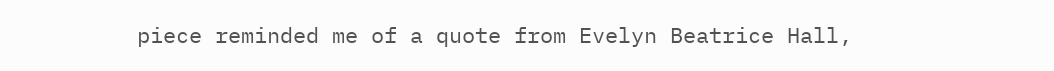piece reminded me of a quote from Evelyn Beatrice Hall,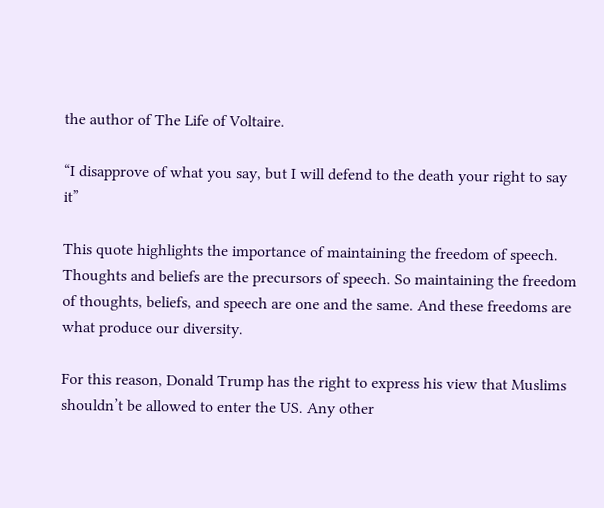the author of The Life of Voltaire.

“I disapprove of what you say, but I will defend to the death your right to say it”

This quote highlights the importance of maintaining the freedom of speech. Thoughts and beliefs are the precursors of speech. So maintaining the freedom of thoughts, beliefs, and speech are one and the same. And these freedoms are what produce our diversity.

For this reason, Donald Trump has the right to express his view that Muslims shouldn’t be allowed to enter the US. Any other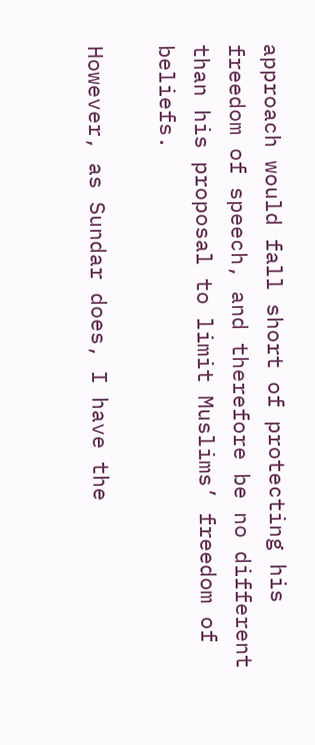approach would fall short of protecting his freedom of speech, and therefore be no different than his proposal to limit Muslims’ freedom of beliefs.

However, as Sundar does, I have the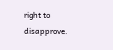right to disapprove.